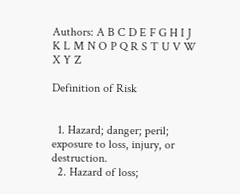Authors: A B C D E F G H I J K L M N O P Q R S T U V W X Y Z

Definition of Risk


  1. Hazard; danger; peril; exposure to loss, injury, or destruction.
  2. Hazard of loss;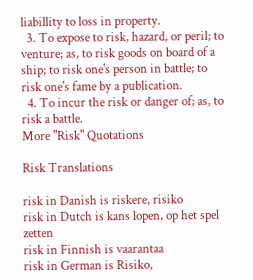liabillity to loss in property.
  3. To expose to risk, hazard, or peril; to venture; as, to risk goods on board of a ship; to risk one's person in battle; to risk one's fame by a publication.
  4. To incur the risk or danger of; as, to risk a battle.
More "Risk" Quotations

Risk Translations

risk in Danish is riskere, risiko
risk in Dutch is kans lopen, op het spel zetten
risk in Finnish is vaarantaa
risk in German is Risiko,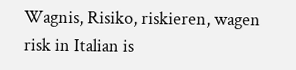Wagnis, Risiko, riskieren, wagen
risk in Italian is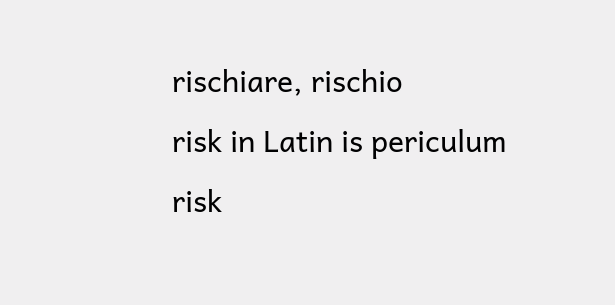rischiare, rischio
risk in Latin is periculum
risk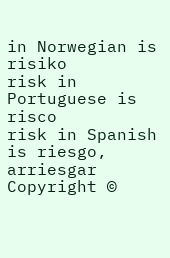in Norwegian is risiko
risk in Portuguese is risco
risk in Spanish is riesgo, arriesgar
Copyright ©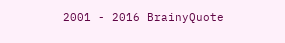2001 - 2016 BrainyQuote